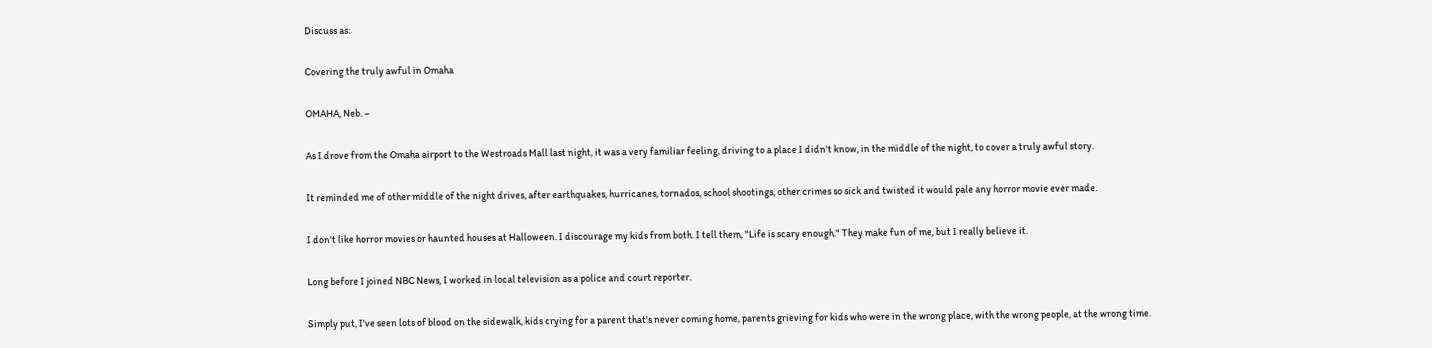Discuss as:

Covering the truly awful in Omaha

OMAHA, Neb. –

As I drove from the Omaha airport to the Westroads Mall last night, it was a very familiar feeling, driving to a place I didn't know, in the middle of the night, to cover a truly awful story.

It reminded me of other middle of the night drives, after earthquakes, hurricanes, tornados, school shootings, other crimes so sick and twisted it would pale any horror movie ever made.

I don't like horror movies or haunted houses at Halloween. I discourage my kids from both. I tell them, "Life is scary enough." They make fun of me, but I really believe it.

Long before I joined NBC News, I worked in local television as a police and court reporter.

Simply put, I've seen lots of blood on the sidewalk, kids crying for a parent that's never coming home, parents grieving for kids who were in the wrong place, with the wrong people, at the wrong time.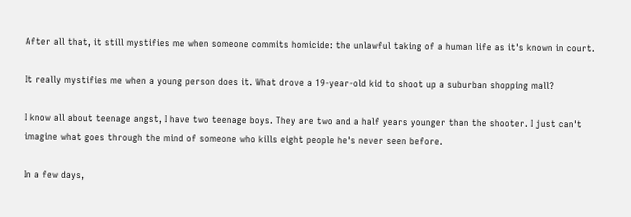After all that, it still mystifies me when someone commits homicide: the unlawful taking of a human life as it's known in court.

It really mystifies me when a young person does it. What drove a 19-year-old kid to shoot up a suburban shopping mall?

I know all about teenage angst, I have two teenage boys. They are two and a half years younger than the shooter. I just can't imagine what goes through the mind of someone who kills eight people he's never seen before.

In a few days,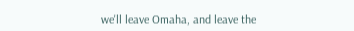we'll leave Omaha, and leave the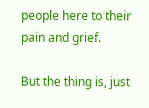people here to their pain and grief.

But the thing is, just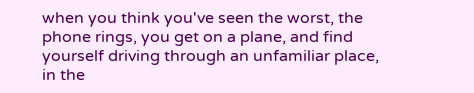when you think you've seen the worst, the phone rings, you get on a plane, and find yourself driving through an unfamiliar place, in the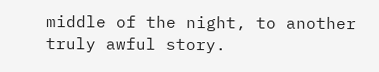middle of the night, to another truly awful story.